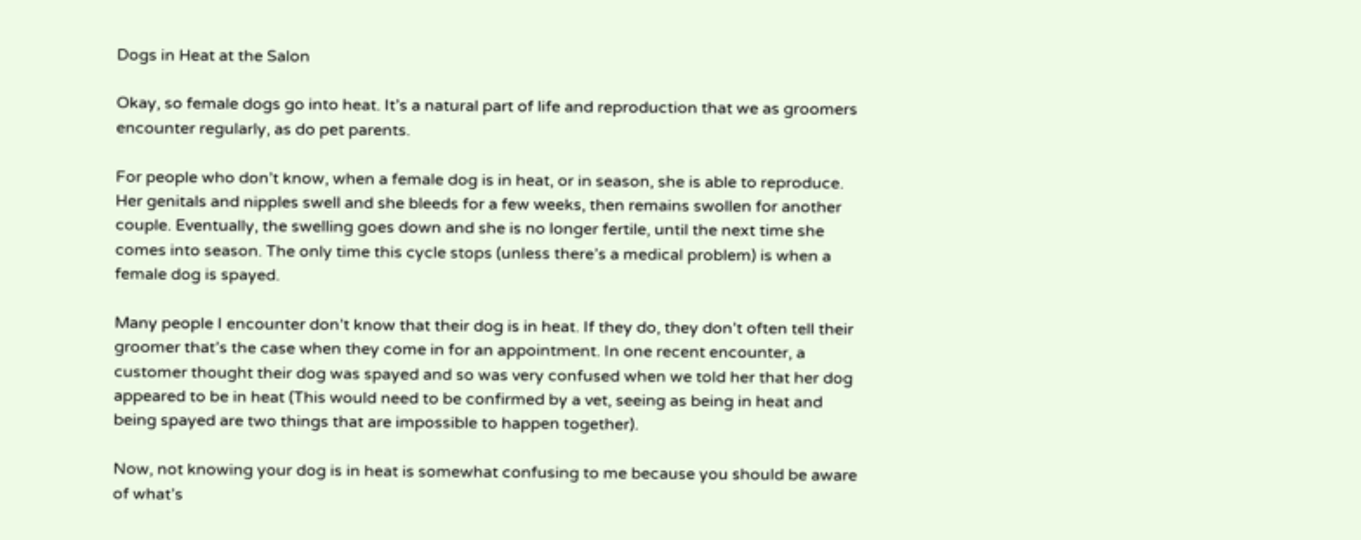Dogs in Heat at the Salon

Okay, so female dogs go into heat. It’s a natural part of life and reproduction that we as groomers encounter regularly, as do pet parents.

For people who don’t know, when a female dog is in heat, or in season, she is able to reproduce. Her genitals and nipples swell and she bleeds for a few weeks, then remains swollen for another couple. Eventually, the swelling goes down and she is no longer fertile, until the next time she comes into season. The only time this cycle stops (unless there’s a medical problem) is when a female dog is spayed.

Many people I encounter don’t know that their dog is in heat. If they do, they don’t often tell their groomer that’s the case when they come in for an appointment. In one recent encounter, a customer thought their dog was spayed and so was very confused when we told her that her dog appeared to be in heat (This would need to be confirmed by a vet, seeing as being in heat and being spayed are two things that are impossible to happen together).

Now, not knowing your dog is in heat is somewhat confusing to me because you should be aware of what’s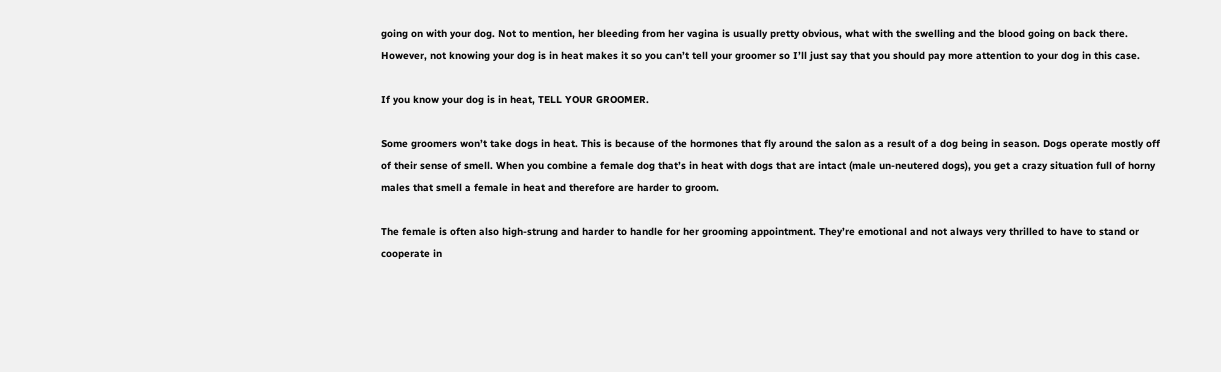going on with your dog. Not to mention, her bleeding from her vagina is usually pretty obvious, what with the swelling and the blood going on back there. However, not knowing your dog is in heat makes it so you can’t tell your groomer so I’ll just say that you should pay more attention to your dog in this case.

If you know your dog is in heat, TELL YOUR GROOMER.

Some groomers won’t take dogs in heat. This is because of the hormones that fly around the salon as a result of a dog being in season. Dogs operate mostly off of their sense of smell. When you combine a female dog that’s in heat with dogs that are intact (male un-neutered dogs), you get a crazy situation full of horny males that smell a female in heat and therefore are harder to groom.

The female is often also high-strung and harder to handle for her grooming appointment. They’re emotional and not always very thrilled to have to stand or cooperate in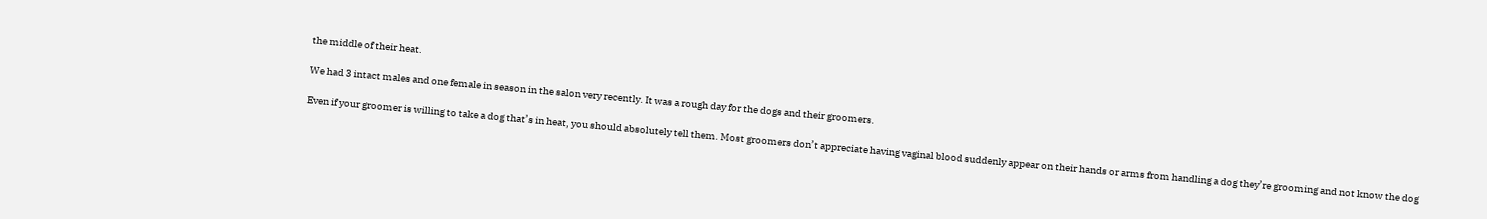the middle of their heat.

We had 3 intact males and one female in season in the salon very recently. It was a rough day for the dogs and their groomers.

Even if your groomer is willing to take a dog that’s in heat, you should absolutely tell them. Most groomers don’t appreciate having vaginal blood suddenly appear on their hands or arms from handling a dog they’re grooming and not know the dog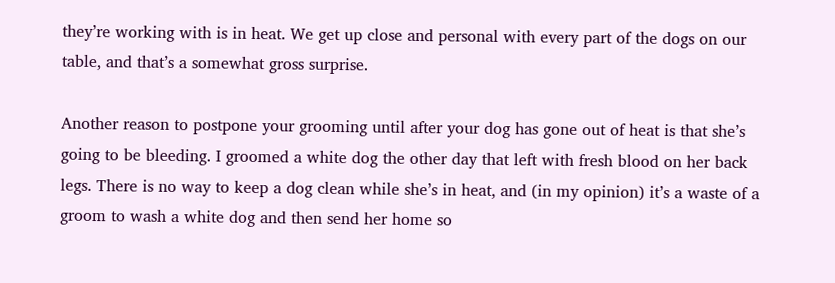they’re working with is in heat. We get up close and personal with every part of the dogs on our table, and that’s a somewhat gross surprise.

Another reason to postpone your grooming until after your dog has gone out of heat is that she’s going to be bleeding. I groomed a white dog the other day that left with fresh blood on her back legs. There is no way to keep a dog clean while she’s in heat, and (in my opinion) it’s a waste of a groom to wash a white dog and then send her home so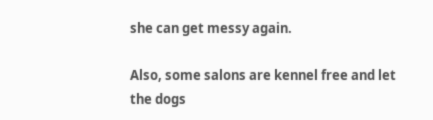she can get messy again.

Also, some salons are kennel free and let the dogs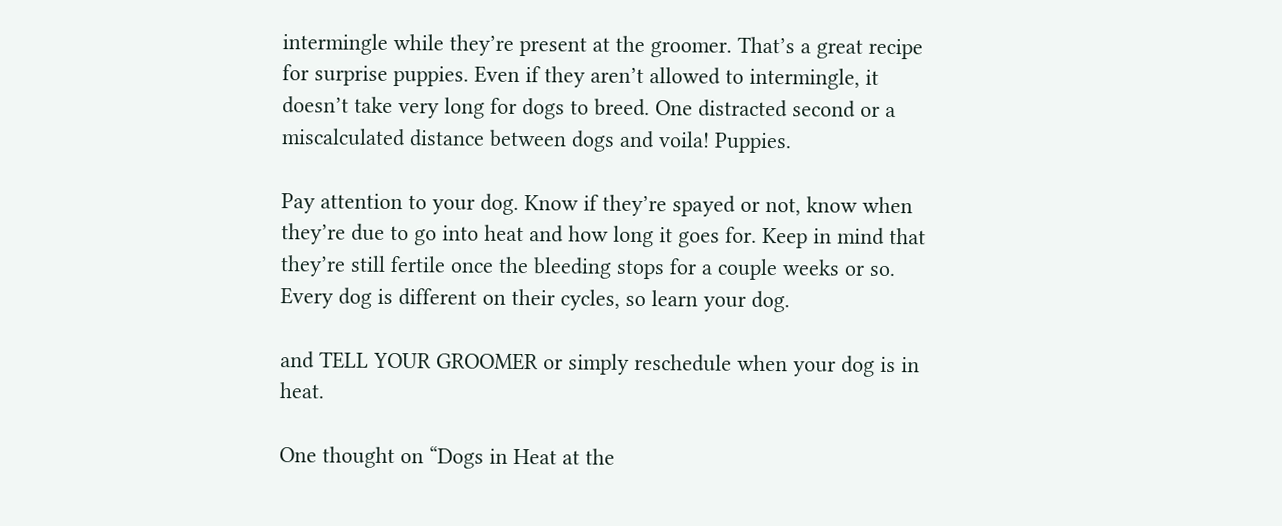intermingle while they’re present at the groomer. That’s a great recipe for surprise puppies. Even if they aren’t allowed to intermingle, it doesn’t take very long for dogs to breed. One distracted second or a miscalculated distance between dogs and voila! Puppies.

Pay attention to your dog. Know if they’re spayed or not, know when they’re due to go into heat and how long it goes for. Keep in mind that they’re still fertile once the bleeding stops for a couple weeks or so. Every dog is different on their cycles, so learn your dog.

and TELL YOUR GROOMER or simply reschedule when your dog is in heat.

One thought on “Dogs in Heat at the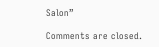Salon”

Comments are closed.